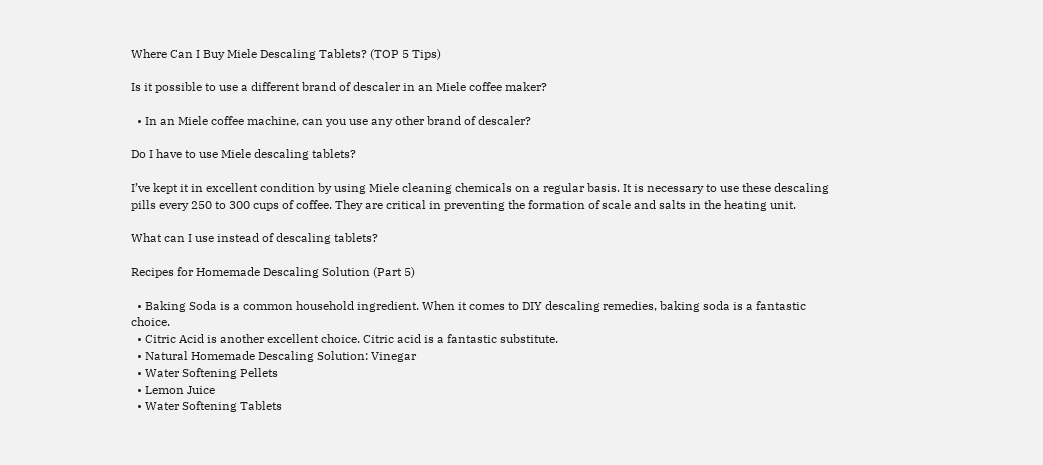Where Can I Buy Miele Descaling Tablets? (TOP 5 Tips)

Is it possible to use a different brand of descaler in an Miele coffee maker?

  • In an Miele coffee machine, can you use any other brand of descaler?

Do I have to use Miele descaling tablets?

I’ve kept it in excellent condition by using Miele cleaning chemicals on a regular basis. It is necessary to use these descaling pills every 250 to 300 cups of coffee. They are critical in preventing the formation of scale and salts in the heating unit.

What can I use instead of descaling tablets?

Recipes for Homemade Descaling Solution (Part 5)

  • Baking Soda is a common household ingredient. When it comes to DIY descaling remedies, baking soda is a fantastic choice.
  • Citric Acid is another excellent choice. Citric acid is a fantastic substitute.
  • Natural Homemade Descaling Solution: Vinegar
  • Water Softening Pellets
  • Lemon Juice
  • Water Softening Tablets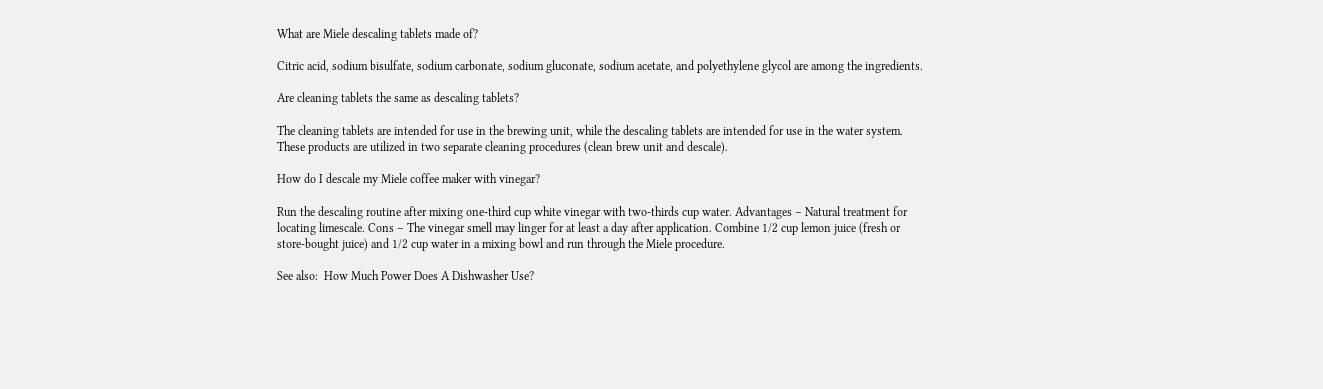What are Miele descaling tablets made of?

Citric acid, sodium bisulfate, sodium carbonate, sodium gluconate, sodium acetate, and polyethylene glycol are among the ingredients.

Are cleaning tablets the same as descaling tablets?

The cleaning tablets are intended for use in the brewing unit, while the descaling tablets are intended for use in the water system. These products are utilized in two separate cleaning procedures (clean brew unit and descale).

How do I descale my Miele coffee maker with vinegar?

Run the descaling routine after mixing one-third cup white vinegar with two-thirds cup water. Advantages – Natural treatment for locating limescale. Cons – The vinegar smell may linger for at least a day after application. Combine 1/2 cup lemon juice (fresh or store-bought juice) and 1/2 cup water in a mixing bowl and run through the Miele procedure.

See also:  How Much Power Does A Dishwasher Use?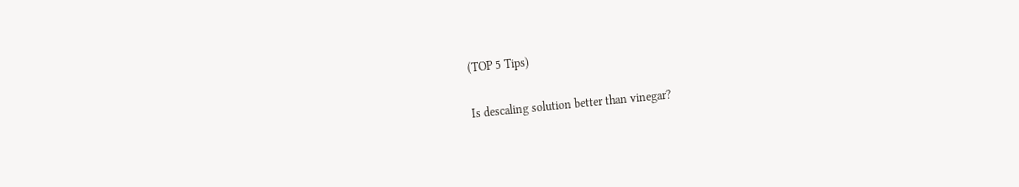(TOP 5 Tips)

Is descaling solution better than vinegar?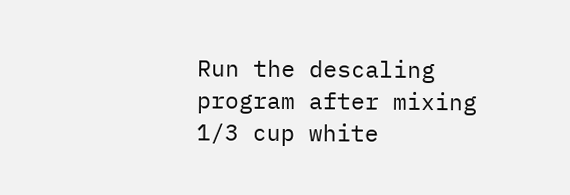Run the descaling program after mixing 1/3 cup white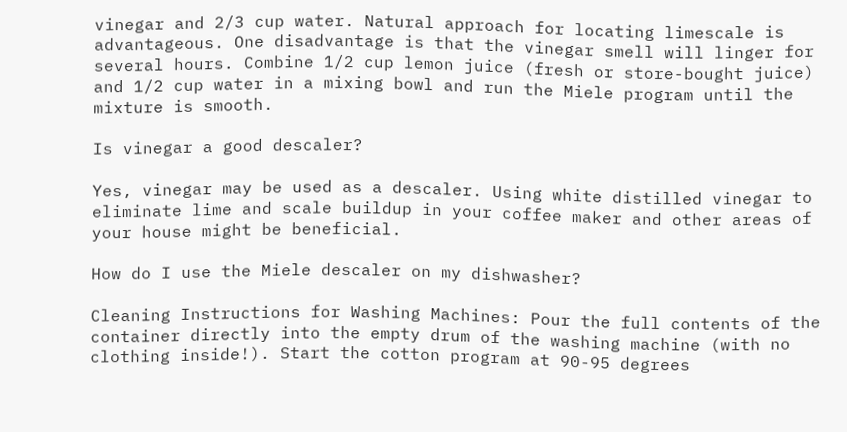vinegar and 2/3 cup water. Natural approach for locating limescale is advantageous. One disadvantage is that the vinegar smell will linger for several hours. Combine 1/2 cup lemon juice (fresh or store-bought juice) and 1/2 cup water in a mixing bowl and run the Miele program until the mixture is smooth.

Is vinegar a good descaler?

Yes, vinegar may be used as a descaler. Using white distilled vinegar to eliminate lime and scale buildup in your coffee maker and other areas of your house might be beneficial.

How do I use the Miele descaler on my dishwasher?

Cleaning Instructions for Washing Machines: Pour the full contents of the container directly into the empty drum of the washing machine (with no clothing inside!). Start the cotton program at 90-95 degrees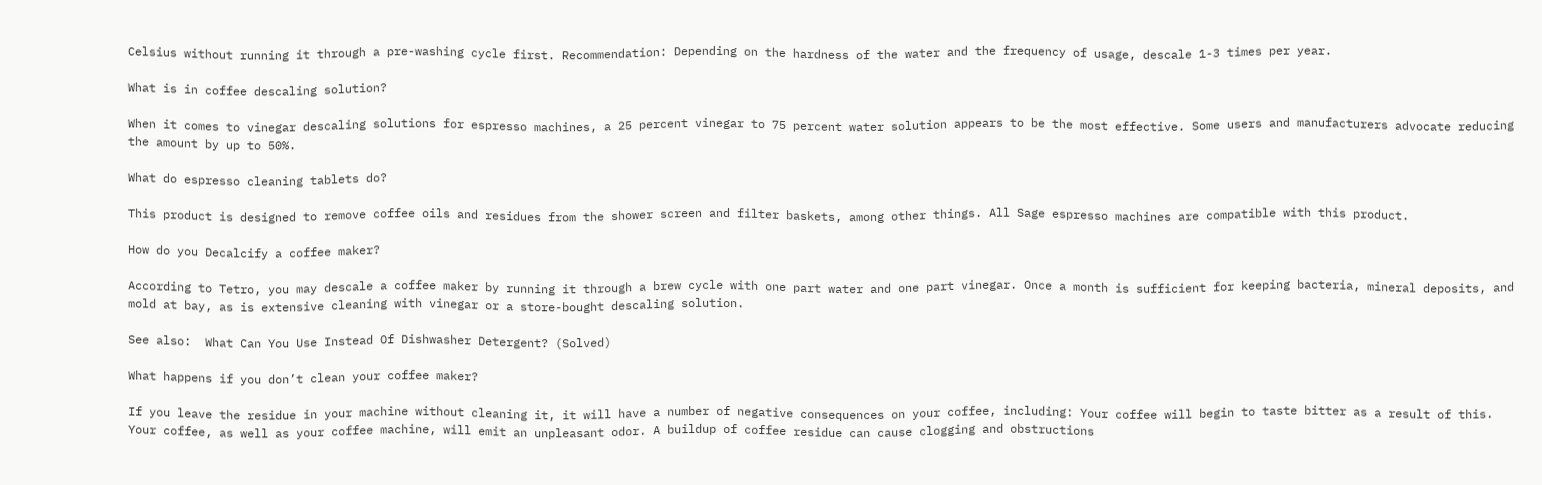Celsius without running it through a pre-washing cycle first. Recommendation: Depending on the hardness of the water and the frequency of usage, descale 1-3 times per year.

What is in coffee descaling solution?

When it comes to vinegar descaling solutions for espresso machines, a 25 percent vinegar to 75 percent water solution appears to be the most effective. Some users and manufacturers advocate reducing the amount by up to 50%.

What do espresso cleaning tablets do?

This product is designed to remove coffee oils and residues from the shower screen and filter baskets, among other things. All Sage espresso machines are compatible with this product.

How do you Decalcify a coffee maker?

According to Tetro, you may descale a coffee maker by running it through a brew cycle with one part water and one part vinegar. Once a month is sufficient for keeping bacteria, mineral deposits, and mold at bay, as is extensive cleaning with vinegar or a store-bought descaling solution.

See also:  What Can You Use Instead Of Dishwasher Detergent? (Solved)

What happens if you don’t clean your coffee maker?

If you leave the residue in your machine without cleaning it, it will have a number of negative consequences on your coffee, including: Your coffee will begin to taste bitter as a result of this. Your coffee, as well as your coffee machine, will emit an unpleasant odor. A buildup of coffee residue can cause clogging and obstructions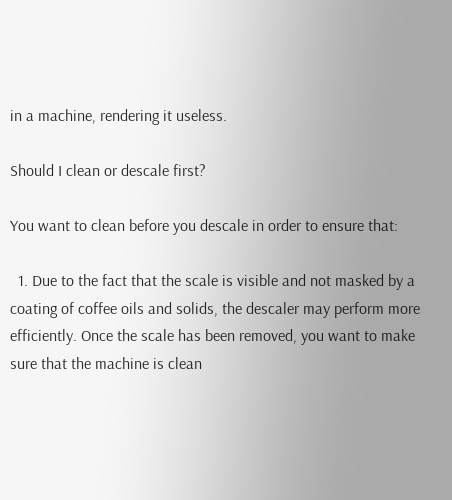in a machine, rendering it useless.

Should I clean or descale first?

You want to clean before you descale in order to ensure that:

  1. Due to the fact that the scale is visible and not masked by a coating of coffee oils and solids, the descaler may perform more efficiently. Once the scale has been removed, you want to make sure that the machine is clean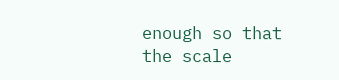enough so that the scale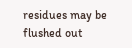residues may be flushed out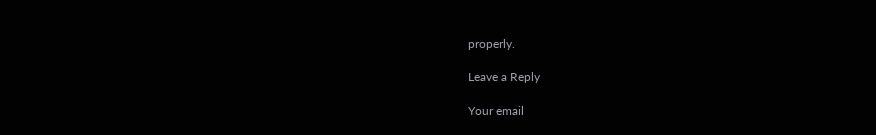properly.

Leave a Reply

Your email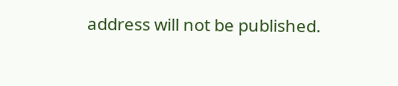address will not be published.